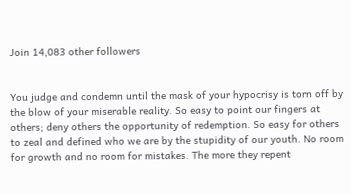Join 14,083 other followers


You judge and condemn until the mask of your hypocrisy is torn off by the blow of your miserable reality. So easy to point our fingers at others; deny others the opportunity of redemption. So easy for others to zeal and defined who we are by the stupidity of our youth. No room for growth and no room for mistakes. The more they repent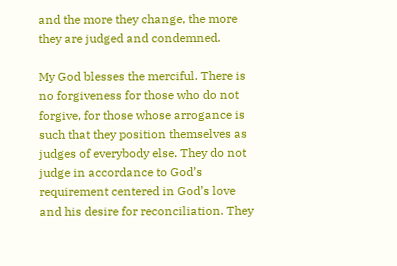and the more they change, the more they are judged and condemned.

My God blesses the merciful. There is no forgiveness for those who do not forgive, for those whose arrogance is such that they position themselves as judges of everybody else. They do not judge in accordance to God’s requirement centered in God’s love and his desire for reconciliation. They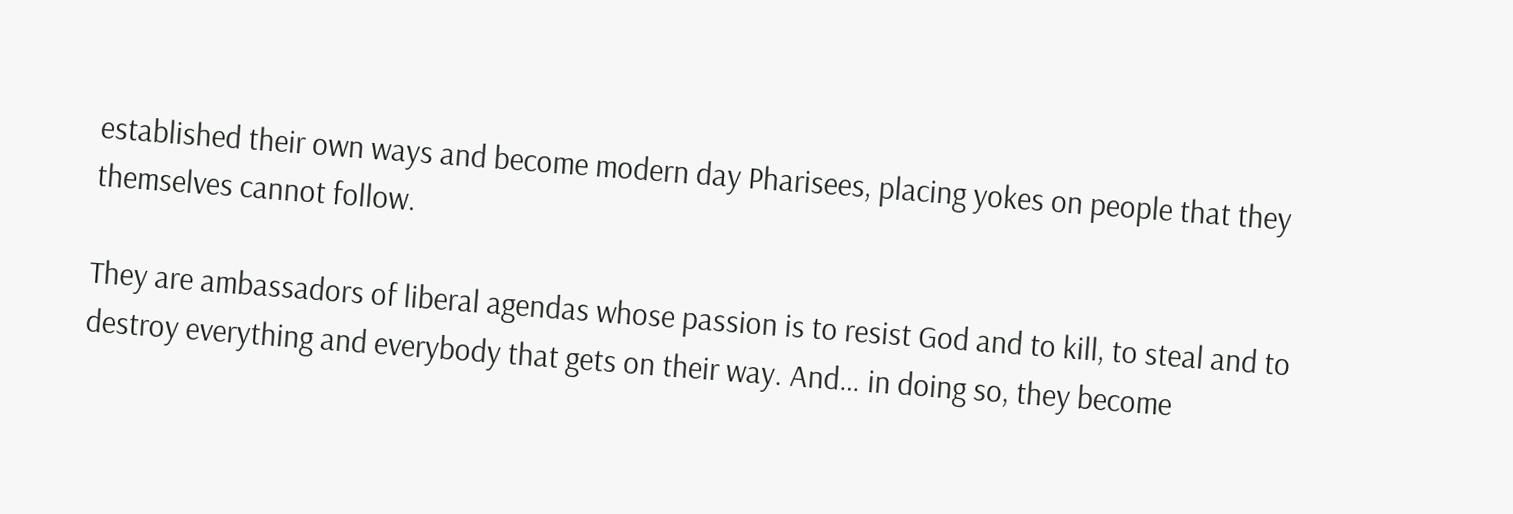established their own ways and become modern day Pharisees, placing yokes on people that they themselves cannot follow.

They are ambassadors of liberal agendas whose passion is to resist God and to kill, to steal and to destroy everything and everybody that gets on their way. And… in doing so, they become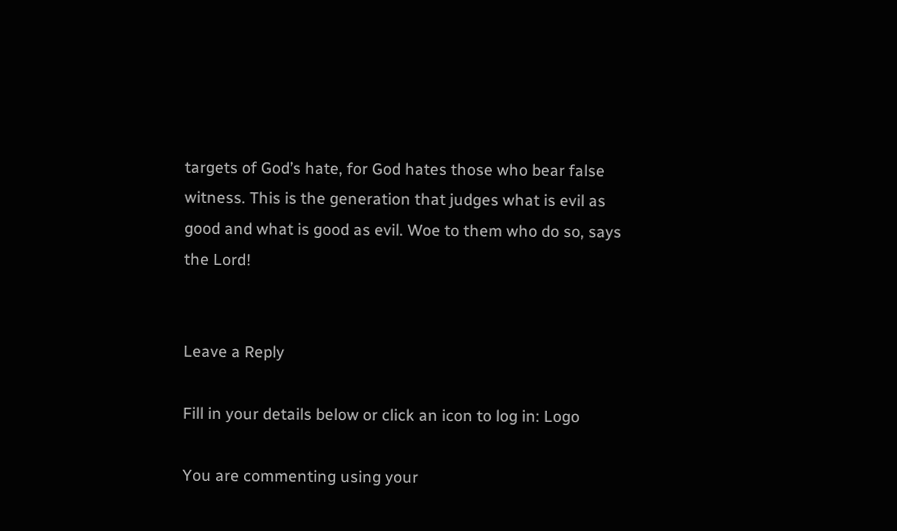targets of God’s hate, for God hates those who bear false witness. This is the generation that judges what is evil as good and what is good as evil. Woe to them who do so, says the Lord!


Leave a Reply

Fill in your details below or click an icon to log in: Logo

You are commenting using your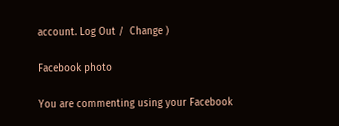account. Log Out /  Change )

Facebook photo

You are commenting using your Facebook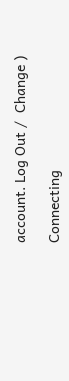account. Log Out /  Change )

Connecting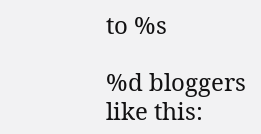to %s

%d bloggers like this: